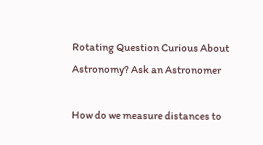Rotating Question Curious About Astronomy? Ask an Astronomer

How do we measure distances to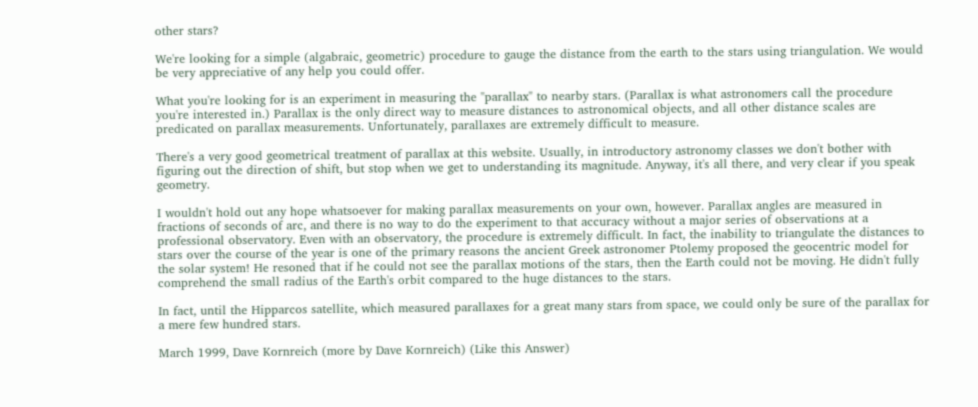other stars?

We're looking for a simple (algabraic, geometric) procedure to gauge the distance from the earth to the stars using triangulation. We would be very appreciative of any help you could offer.

What you're looking for is an experiment in measuring the "parallax" to nearby stars. (Parallax is what astronomers call the procedure you're interested in.) Parallax is the only direct way to measure distances to astronomical objects, and all other distance scales are predicated on parallax measurements. Unfortunately, parallaxes are extremely difficult to measure.

There's a very good geometrical treatment of parallax at this website. Usually, in introductory astronomy classes we don't bother with figuring out the direction of shift, but stop when we get to understanding its magnitude. Anyway, it's all there, and very clear if you speak geometry.

I wouldn't hold out any hope whatsoever for making parallax measurements on your own, however. Parallax angles are measured in fractions of seconds of arc, and there is no way to do the experiment to that accuracy without a major series of observations at a professional observatory. Even with an observatory, the procedure is extremely difficult. In fact, the inability to triangulate the distances to stars over the course of the year is one of the primary reasons the ancient Greek astronomer Ptolemy proposed the geocentric model for the solar system! He resoned that if he could not see the parallax motions of the stars, then the Earth could not be moving. He didn't fully comprehend the small radius of the Earth's orbit compared to the huge distances to the stars.

In fact, until the Hipparcos satellite, which measured parallaxes for a great many stars from space, we could only be sure of the parallax for a mere few hundred stars.

March 1999, Dave Kornreich (more by Dave Kornreich) (Like this Answer)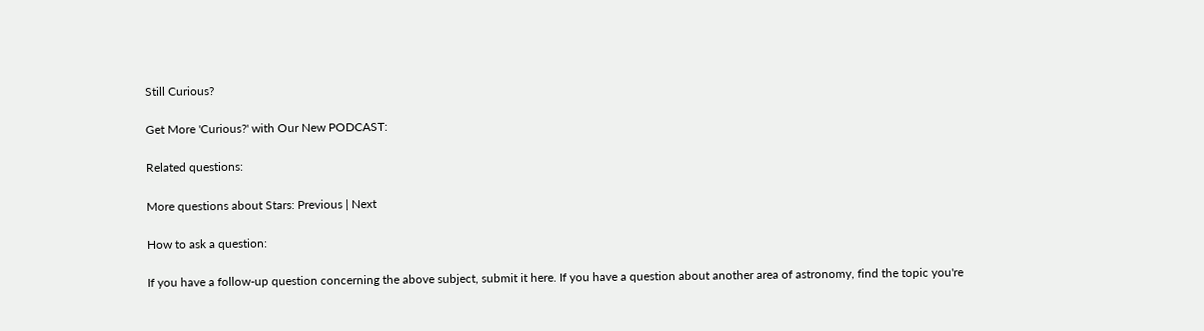Still Curious?

Get More 'Curious?' with Our New PODCAST:

Related questions:

More questions about Stars: Previous | Next

How to ask a question:

If you have a follow-up question concerning the above subject, submit it here. If you have a question about another area of astronomy, find the topic you're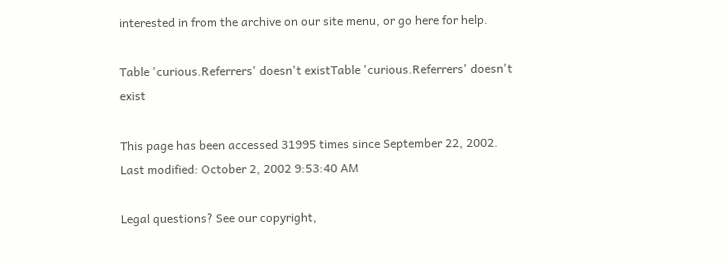interested in from the archive on our site menu, or go here for help.

Table 'curious.Referrers' doesn't existTable 'curious.Referrers' doesn't exist

This page has been accessed 31995 times since September 22, 2002.
Last modified: October 2, 2002 9:53:40 AM

Legal questions? See our copyright,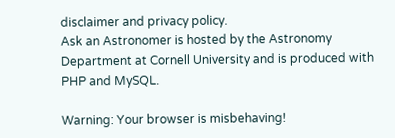disclaimer and privacy policy.
Ask an Astronomer is hosted by the Astronomy Department at Cornell University and is produced with PHP and MySQL.

Warning: Your browser is misbehaving!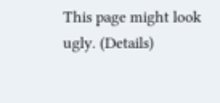This page might look ugly. (Details)